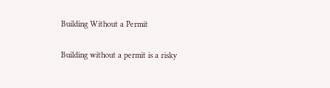Building Without a Permit

Building without a permit is a risky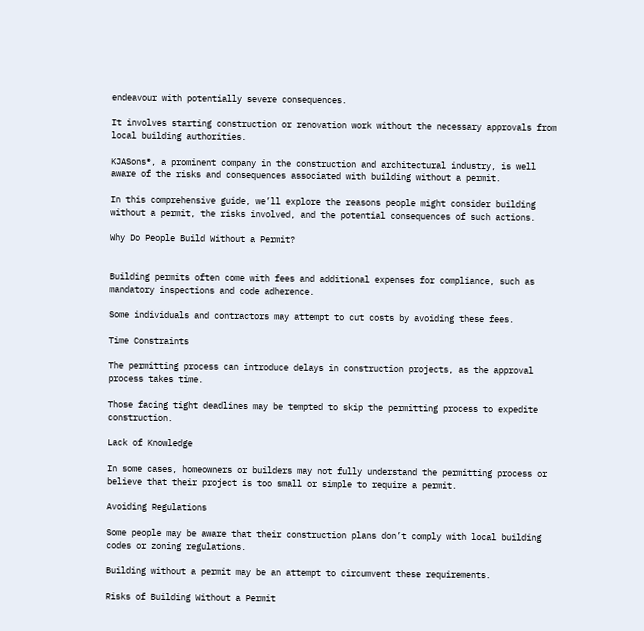endeavour with potentially severe consequences.

It involves starting construction or renovation work without the necessary approvals from local building authorities.

KJASons®, a prominent company in the construction and architectural industry, is well aware of the risks and consequences associated with building without a permit.

In this comprehensive guide, we’ll explore the reasons people might consider building without a permit, the risks involved, and the potential consequences of such actions.

Why Do People Build Without a Permit?


Building permits often come with fees and additional expenses for compliance, such as mandatory inspections and code adherence.

Some individuals and contractors may attempt to cut costs by avoiding these fees.

Time Constraints

The permitting process can introduce delays in construction projects, as the approval process takes time.

Those facing tight deadlines may be tempted to skip the permitting process to expedite construction.

Lack of Knowledge

In some cases, homeowners or builders may not fully understand the permitting process or believe that their project is too small or simple to require a permit.

Avoiding Regulations

Some people may be aware that their construction plans don’t comply with local building codes or zoning regulations.

Building without a permit may be an attempt to circumvent these requirements.

Risks of Building Without a Permit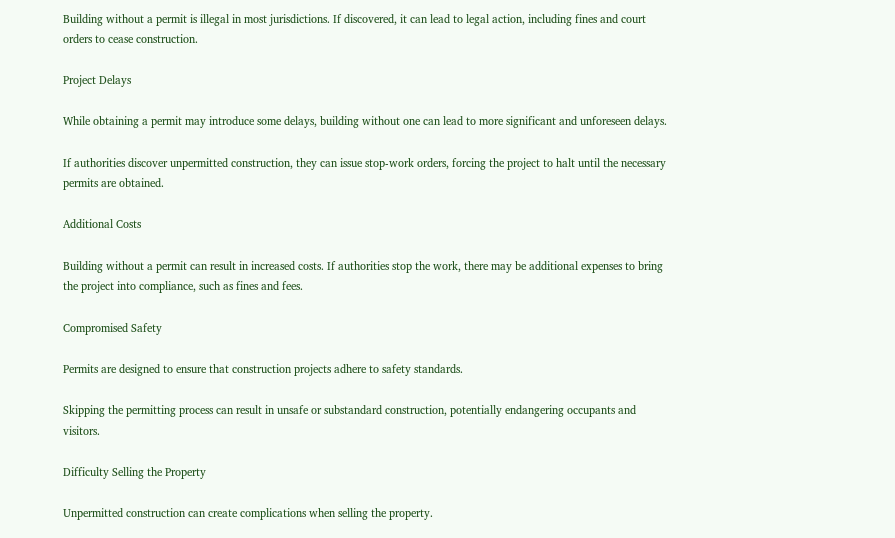Building without a permit is illegal in most jurisdictions. If discovered, it can lead to legal action, including fines and court orders to cease construction.

Project Delays

While obtaining a permit may introduce some delays, building without one can lead to more significant and unforeseen delays.

If authorities discover unpermitted construction, they can issue stop-work orders, forcing the project to halt until the necessary permits are obtained.

Additional Costs

Building without a permit can result in increased costs. If authorities stop the work, there may be additional expenses to bring the project into compliance, such as fines and fees.

Compromised Safety

Permits are designed to ensure that construction projects adhere to safety standards.

Skipping the permitting process can result in unsafe or substandard construction, potentially endangering occupants and visitors.

Difficulty Selling the Property

Unpermitted construction can create complications when selling the property.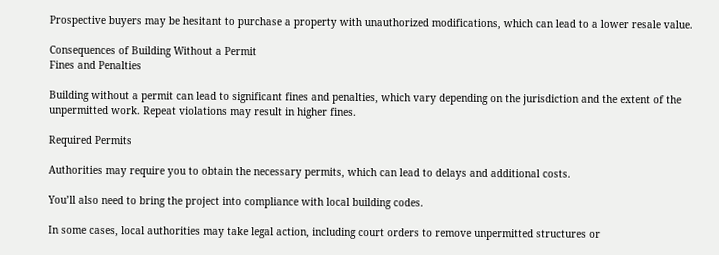Prospective buyers may be hesitant to purchase a property with unauthorized modifications, which can lead to a lower resale value.

Consequences of Building Without a Permit
Fines and Penalties

Building without a permit can lead to significant fines and penalties, which vary depending on the jurisdiction and the extent of the unpermitted work. Repeat violations may result in higher fines.

Required Permits

Authorities may require you to obtain the necessary permits, which can lead to delays and additional costs.

You’ll also need to bring the project into compliance with local building codes.

In some cases, local authorities may take legal action, including court orders to remove unpermitted structures or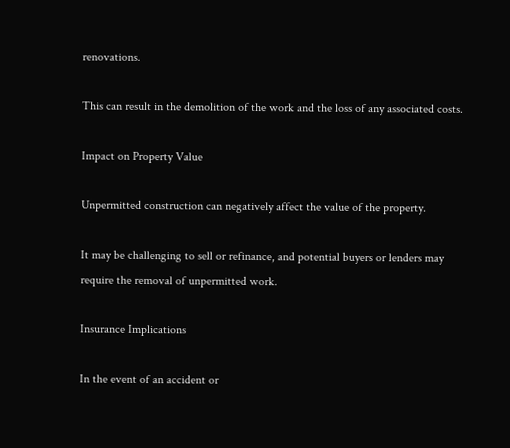renovations.

This can result in the demolition of the work and the loss of any associated costs.

Impact on Property Value

Unpermitted construction can negatively affect the value of the property.

It may be challenging to sell or refinance, and potential buyers or lenders may require the removal of unpermitted work.

Insurance Implications

In the event of an accident or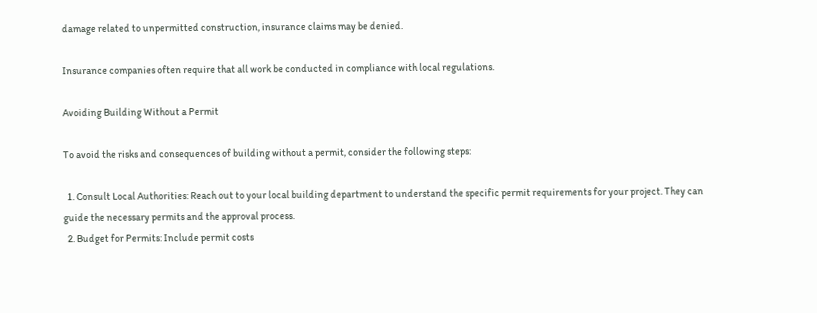damage related to unpermitted construction, insurance claims may be denied.

Insurance companies often require that all work be conducted in compliance with local regulations.

Avoiding Building Without a Permit

To avoid the risks and consequences of building without a permit, consider the following steps:

  1. Consult Local Authorities: Reach out to your local building department to understand the specific permit requirements for your project. They can guide the necessary permits and the approval process.
  2. Budget for Permits: Include permit costs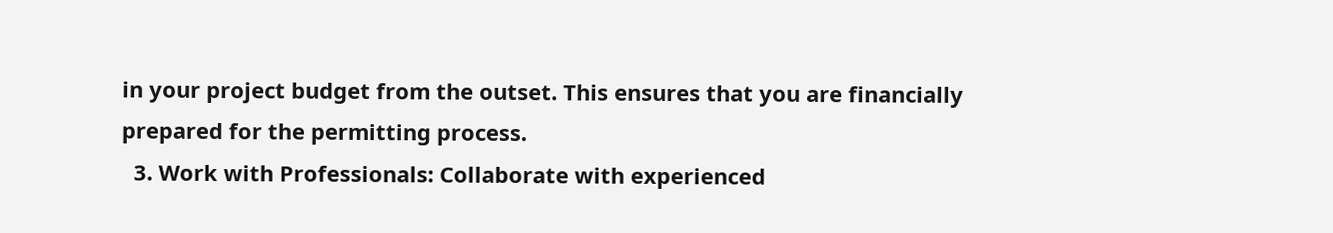in your project budget from the outset. This ensures that you are financially prepared for the permitting process.
  3. Work with Professionals: Collaborate with experienced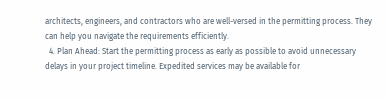architects, engineers, and contractors who are well-versed in the permitting process. They can help you navigate the requirements efficiently.
  4. Plan Ahead: Start the permitting process as early as possible to avoid unnecessary delays in your project timeline. Expedited services may be available for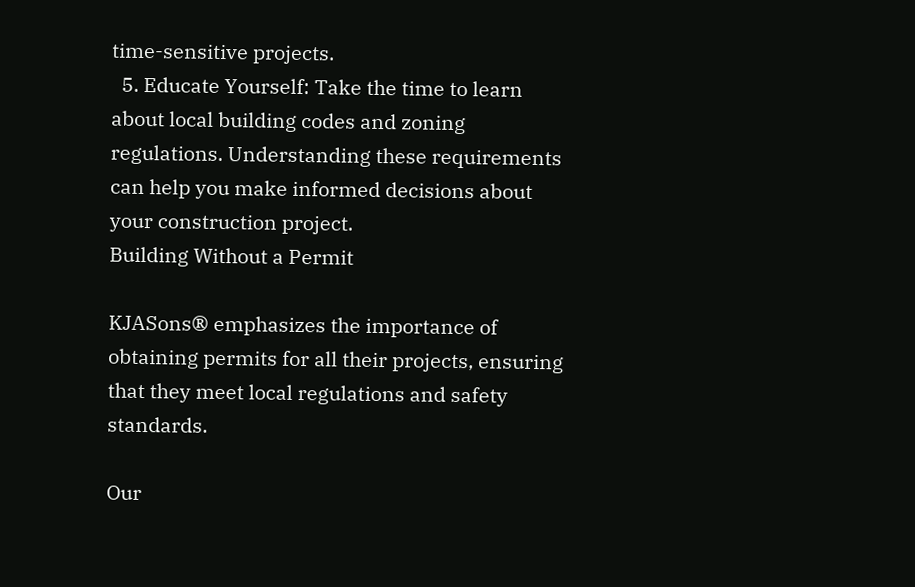time-sensitive projects.
  5. Educate Yourself: Take the time to learn about local building codes and zoning regulations. Understanding these requirements can help you make informed decisions about your construction project.
Building Without a Permit

KJASons® emphasizes the importance of obtaining permits for all their projects, ensuring that they meet local regulations and safety standards.

Our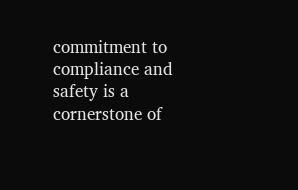commitment to compliance and safety is a cornerstone of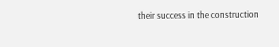their success in the construction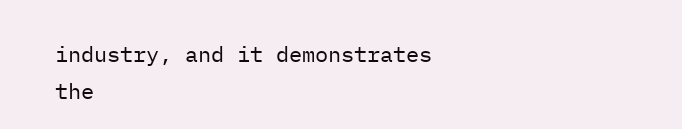industry, and it demonstrates the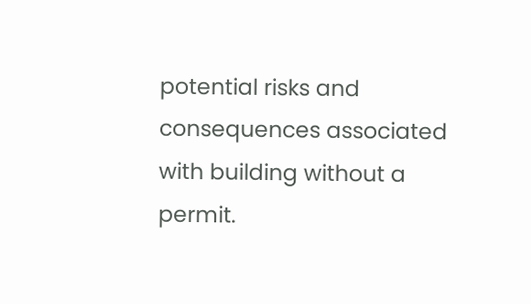potential risks and consequences associated with building without a permit.